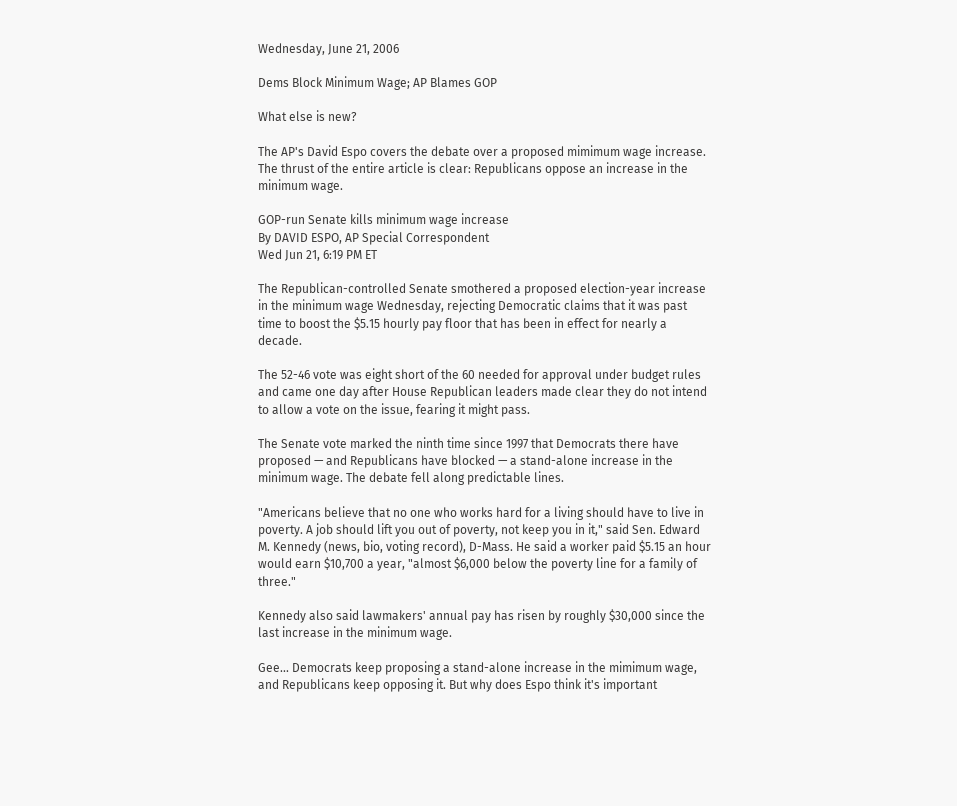Wednesday, June 21, 2006

Dems Block Minimum Wage; AP Blames GOP

What else is new?

The AP's David Espo covers the debate over a proposed mimimum wage increase. The thrust of the entire article is clear: Republicans oppose an increase in the minimum wage.

GOP-run Senate kills minimum wage increase
By DAVID ESPO, AP Special Correspondent
Wed Jun 21, 6:19 PM ET

The Republican-controlled Senate smothered a proposed election-year increase in the minimum wage Wednesday, rejecting Democratic claims that it was past time to boost the $5.15 hourly pay floor that has been in effect for nearly a decade.

The 52-46 vote was eight short of the 60 needed for approval under budget rules and came one day after House Republican leaders made clear they do not intend to allow a vote on the issue, fearing it might pass.

The Senate vote marked the ninth time since 1997 that Democrats there have proposed — and Republicans have blocked — a stand-alone increase in the minimum wage. The debate fell along predictable lines.

"Americans believe that no one who works hard for a living should have to live in poverty. A job should lift you out of poverty, not keep you in it," said Sen. Edward M. Kennedy (news, bio, voting record), D-Mass. He said a worker paid $5.15 an hour would earn $10,700 a year, "almost $6,000 below the poverty line for a family of three."

Kennedy also said lawmakers' annual pay has risen by roughly $30,000 since the last increase in the minimum wage.

Gee... Democrats keep proposing a stand-alone increase in the mimimum wage, and Republicans keep opposing it. But why does Espo think it's important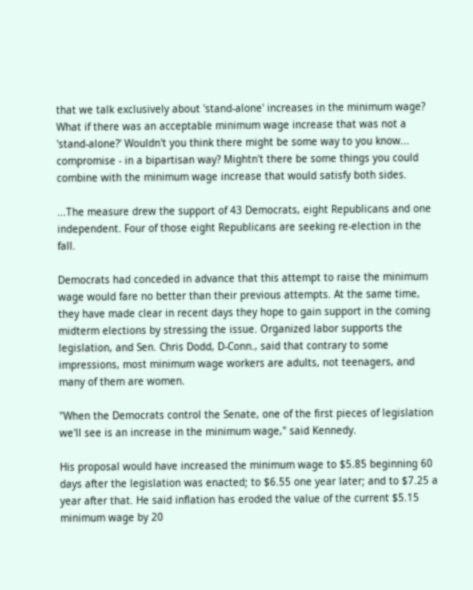that we talk exclusively about 'stand-alone' increases in the minimum wage? What if there was an acceptable minimum wage increase that was not a 'stand-alone?' Wouldn't you think there might be some way to you know... compromise - in a bipartisan way? Mightn't there be some things you could combine with the minimum wage increase that would satisfy both sides.

...The measure drew the support of 43 Democrats, eight Republicans and one independent. Four of those eight Republicans are seeking re-election in the fall.

Democrats had conceded in advance that this attempt to raise the minimum wage would fare no better than their previous attempts. At the same time, they have made clear in recent days they hope to gain support in the coming midterm elections by stressing the issue. Organized labor supports the legislation, and Sen. Chris Dodd, D-Conn., said that contrary to some impressions, most minimum wage workers are adults, not teenagers, and many of them are women.

"When the Democrats control the Senate, one of the first pieces of legislation we'll see is an increase in the minimum wage," said Kennedy.

His proposal would have increased the minimum wage to $5.85 beginning 60 days after the legislation was enacted; to $6.55 one year later; and to $7.25 a year after that. He said inflation has eroded the value of the current $5.15 minimum wage by 20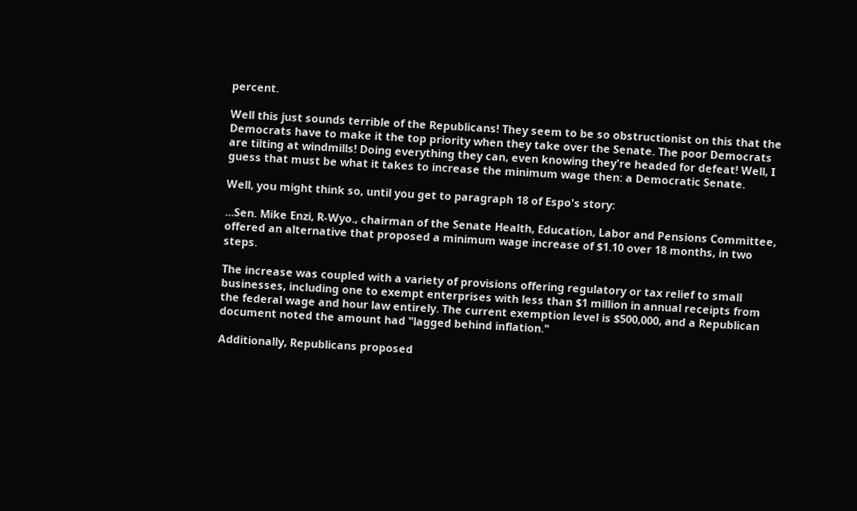percent.

Well this just sounds terrible of the Republicans! They seem to be so obstructionist on this that the Democrats have to make it the top priority when they take over the Senate. The poor Democrats are tilting at windmills! Doing everything they can, even knowing they're headed for defeat! Well, I guess that must be what it takes to increase the minimum wage then: a Democratic Senate.

Well, you might think so, until you get to paragraph 18 of Espo's story:

...Sen. Mike Enzi, R-Wyo., chairman of the Senate Health, Education, Labor and Pensions Committee, offered an alternative that proposed a minimum wage increase of $1.10 over 18 months, in two steps.

The increase was coupled with a variety of provisions offering regulatory or tax relief to small businesses, including one to exempt enterprises with less than $1 million in annual receipts from the federal wage and hour law entirely. The current exemption level is $500,000, and a Republican document noted the amount had "lagged behind inflation."

Additionally, Republicans proposed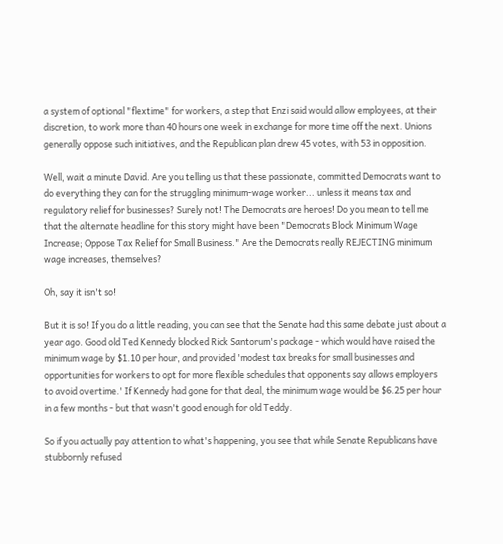a system of optional "flextime" for workers, a step that Enzi said would allow employees, at their discretion, to work more than 40 hours one week in exchange for more time off the next. Unions generally oppose such initiatives, and the Republican plan drew 45 votes, with 53 in opposition.

Well, wait a minute David. Are you telling us that these passionate, committed Democrats want to do everything they can for the struggling minimum-wage worker... unless it means tax and regulatory relief for businesses? Surely not! The Democrats are heroes! Do you mean to tell me that the alternate headline for this story might have been "Democrats Block Minimum Wage Increase; Oppose Tax Relief for Small Business." Are the Democrats really REJECTING minimum wage increases, themselves?

Oh, say it isn't so!

But it is so! If you do a little reading, you can see that the Senate had this same debate just about a year ago. Good old Ted Kennedy blocked Rick Santorum's package - which would have raised the minimum wage by $1.10 per hour, and provided 'modest tax breaks for small businesses and opportunities for workers to opt for more flexible schedules that opponents say allows employers to avoid overtime.' If Kennedy had gone for that deal, the minimum wage would be $6.25 per hour in a few months - but that wasn't good enough for old Teddy.

So if you actually pay attention to what's happening, you see that while Senate Republicans have stubbornly refused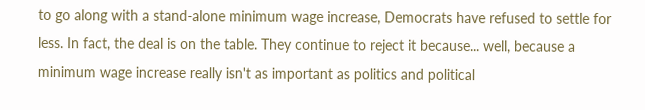to go along with a stand-alone minimum wage increase, Democrats have refused to settle for less. In fact, the deal is on the table. They continue to reject it because... well, because a minimum wage increase really isn't as important as politics and political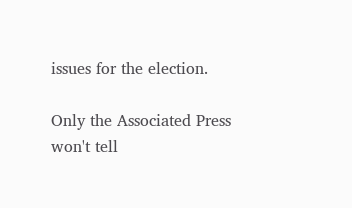issues for the election.

Only the Associated Press won't tell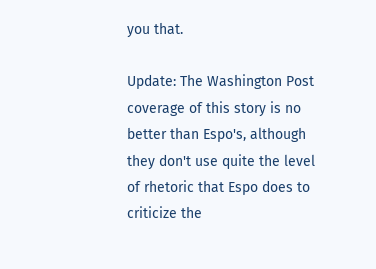you that.

Update: The Washington Post coverage of this story is no better than Espo's, although they don't use quite the level of rhetoric that Espo does to criticize the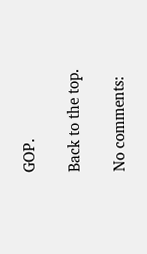GOP.

Back to the top.

No comments: